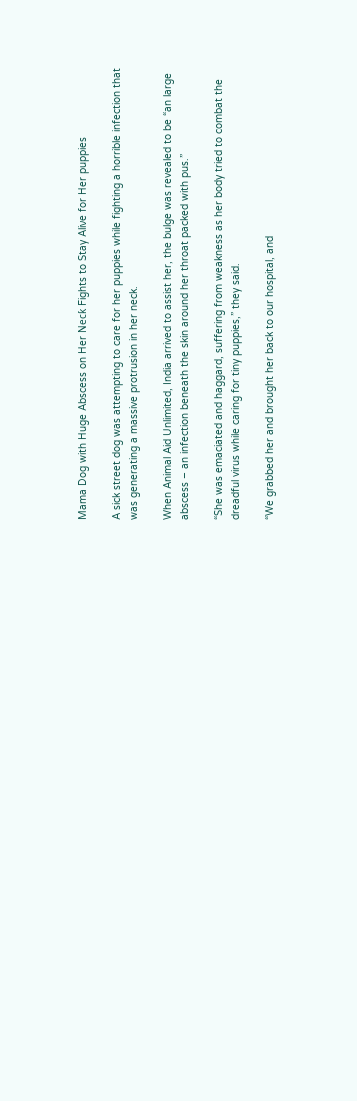Mama Dog with Huge Abscess on Her Necƙ Fights to Stay Aliνe for Her puppies

A sick street dog was attempting to care for her puppies while fighting a horrible infection that was generating a massive protrusion in her neck.

When Animal Aid Unlimited, India arrived to assist her, the bulge was revealed to be “an large abscess – an infection beneath the skin around her throat packed with pus.”

“She was emaciated and haggard, suffering from weakness as her body tried to combat the dreadful virus while caring for tiny puppies,” they said.

“We grabbed her and brought her back to our hospital, and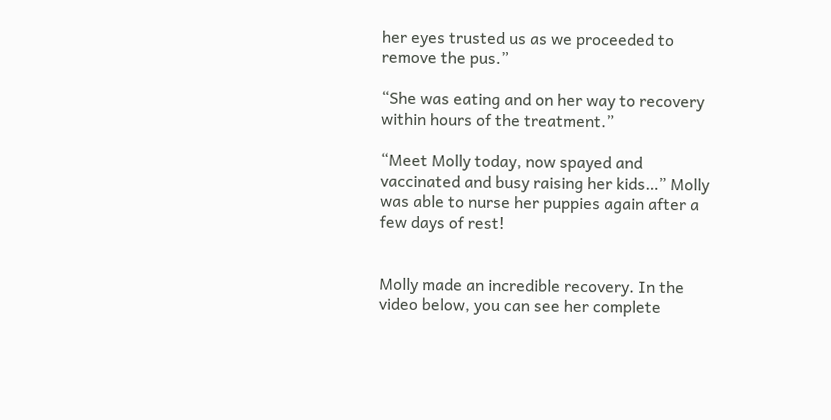her eyes trusted us as we proceeded to remove the pus.”

“She was eating and on her way to recovery within hours of the treatment.”

“Meet Molly today, now spayed and vaccinated and busy raising her kids…” Molly was able to nurse her puppies again after a few days of rest!


Molly made an incredible recovery. In the video below, you can see her complete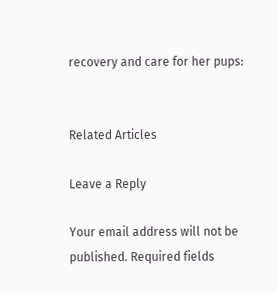recovery and care for her pups:


Related Articles

Leave a Reply

Your email address will not be published. Required fields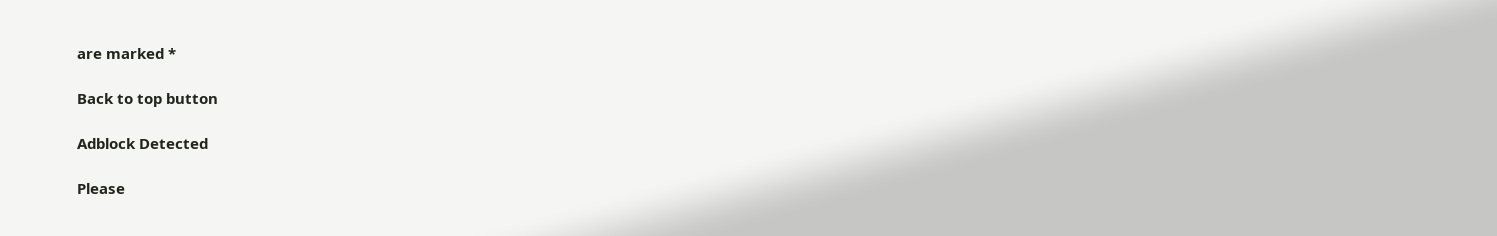are marked *

Back to top button

Adblock Detected

Please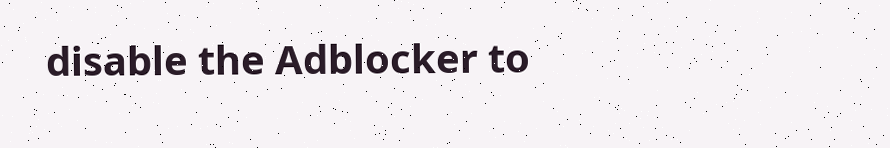disable the Adblocker to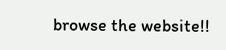browse the website!!